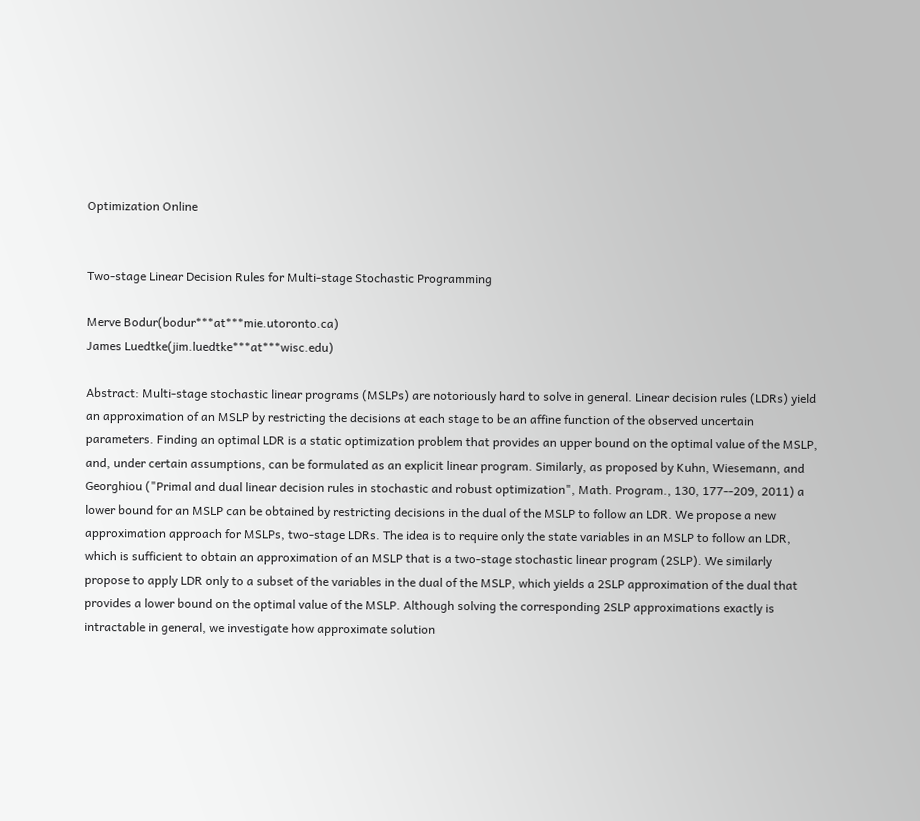Optimization Online


Two-stage Linear Decision Rules for Multi-stage Stochastic Programming

Merve Bodur(bodur***at***mie.utoronto.ca)
James Luedtke(jim.luedtke***at***wisc.edu)

Abstract: Multi-stage stochastic linear programs (MSLPs) are notoriously hard to solve in general. Linear decision rules (LDRs) yield an approximation of an MSLP by restricting the decisions at each stage to be an affine function of the observed uncertain parameters. Finding an optimal LDR is a static optimization problem that provides an upper bound on the optimal value of the MSLP, and, under certain assumptions, can be formulated as an explicit linear program. Similarly, as proposed by Kuhn, Wiesemann, and Georghiou ("Primal and dual linear decision rules in stochastic and robust optimization", Math. Program., 130, 177--209, 2011) a lower bound for an MSLP can be obtained by restricting decisions in the dual of the MSLP to follow an LDR. We propose a new approximation approach for MSLPs, two-stage LDRs. The idea is to require only the state variables in an MSLP to follow an LDR, which is sufficient to obtain an approximation of an MSLP that is a two-stage stochastic linear program (2SLP). We similarly propose to apply LDR only to a subset of the variables in the dual of the MSLP, which yields a 2SLP approximation of the dual that provides a lower bound on the optimal value of the MSLP. Although solving the corresponding 2SLP approximations exactly is intractable in general, we investigate how approximate solution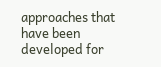approaches that have been developed for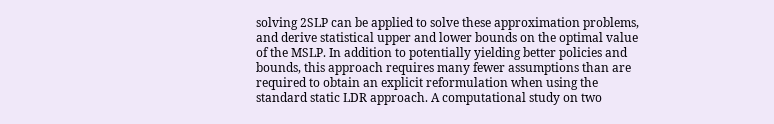solving 2SLP can be applied to solve these approximation problems, and derive statistical upper and lower bounds on the optimal value of the MSLP. In addition to potentially yielding better policies and bounds, this approach requires many fewer assumptions than are required to obtain an explicit reformulation when using the standard static LDR approach. A computational study on two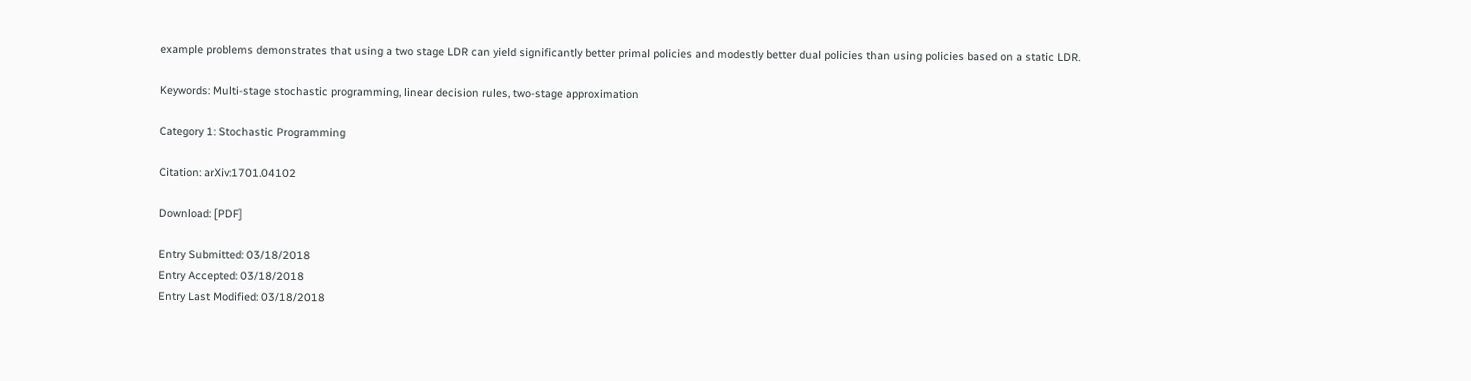example problems demonstrates that using a two stage LDR can yield significantly better primal policies and modestly better dual policies than using policies based on a static LDR.

Keywords: Multi-stage stochastic programming, linear decision rules, two-stage approximation

Category 1: Stochastic Programming

Citation: arXiv:1701.04102

Download: [PDF]

Entry Submitted: 03/18/2018
Entry Accepted: 03/18/2018
Entry Last Modified: 03/18/2018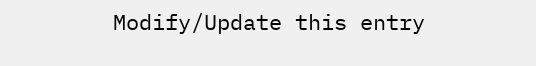Modify/Update this entry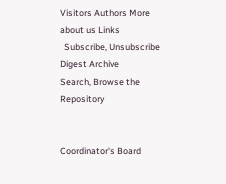Visitors Authors More about us Links
  Subscribe, Unsubscribe
Digest Archive
Search, Browse the Repository


Coordinator's Board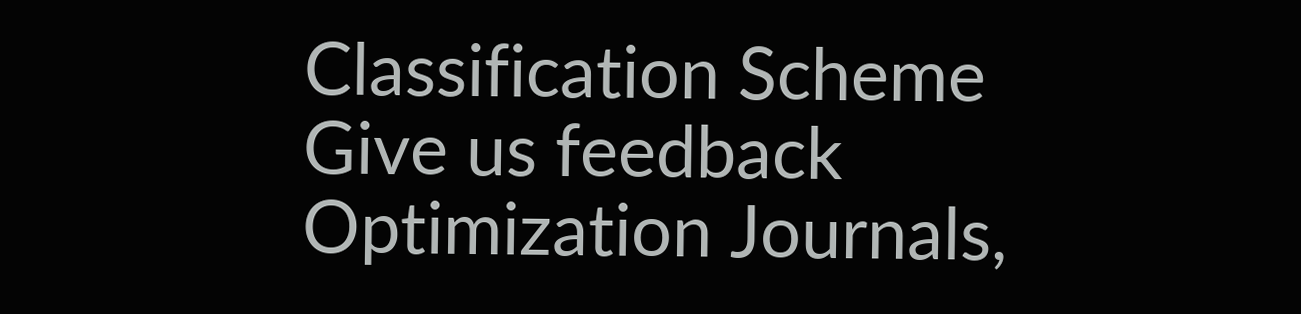Classification Scheme
Give us feedback
Optimization Journals,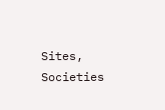Sites, Societies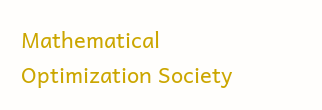Mathematical Optimization Society